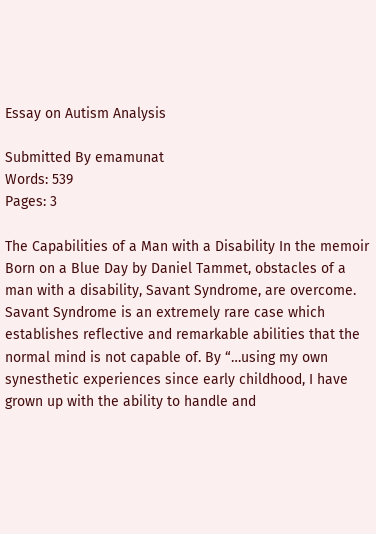Essay on Autism Analysis

Submitted By emamunat
Words: 539
Pages: 3

The Capabilities of a Man with a Disability In the memoir Born on a Blue Day by Daniel Tammet, obstacles of a man with a disability, Savant Syndrome, are overcome. Savant Syndrome is an extremely rare case which establishes reflective and remarkable abilities that the normal mind is not capable of. By “…using my own synesthetic experiences since early childhood, I have grown up with the ability to handle and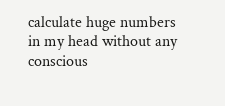calculate huge numbers in my head without any conscious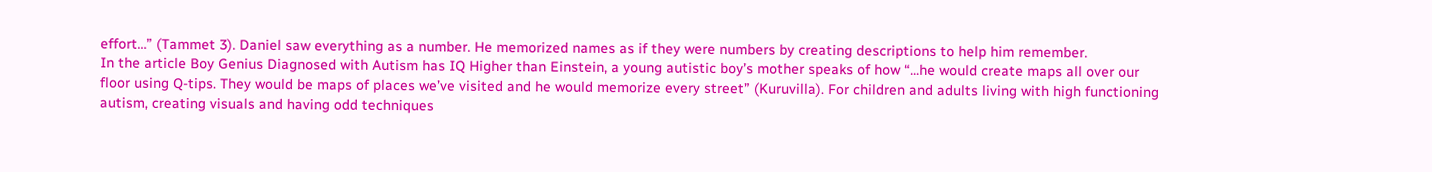effort…” (Tammet 3). Daniel saw everything as a number. He memorized names as if they were numbers by creating descriptions to help him remember.
In the article Boy Genius Diagnosed with Autism has IQ Higher than Einstein, a young autistic boy’s mother speaks of how “...he would create maps all over our floor using Q-tips. They would be maps of places we’ve visited and he would memorize every street” (Kuruvilla). For children and adults living with high functioning autism, creating visuals and having odd techniques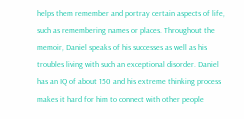helps them remember and portray certain aspects of life, such as remembering names or places. Throughout the memoir, Daniel speaks of his successes as well as his troubles living with such an exceptional disorder. Daniel has an IQ of about 150 and his extreme thinking process makes it hard for him to connect with other people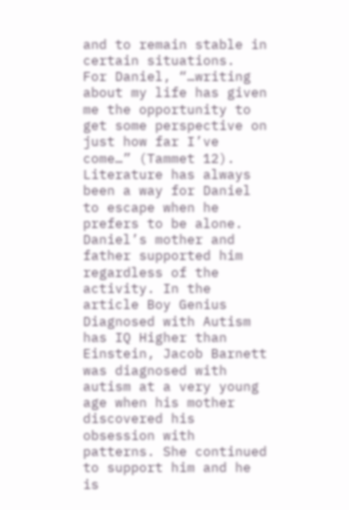and to remain stable in certain situations.
For Daniel, “…writing about my life has given me the opportunity to get some perspective on just how far I’ve come…” (Tammet 12). Literature has always been a way for Daniel to escape when he prefers to be alone. Daniel’s mother and father supported him regardless of the activity. In the article Boy Genius Diagnosed with Autism has IQ Higher than Einstein, Jacob Barnett was diagnosed with autism at a very young age when his mother discovered his obsession with patterns. She continued to support him and he is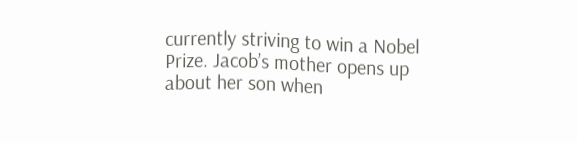currently striving to win a Nobel Prize. Jacob’s mother opens up about her son when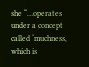she “…operates under a concept called ‘muchness, which is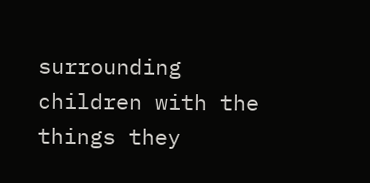surrounding children with the things they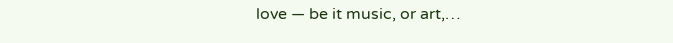love — be it music, or art,…